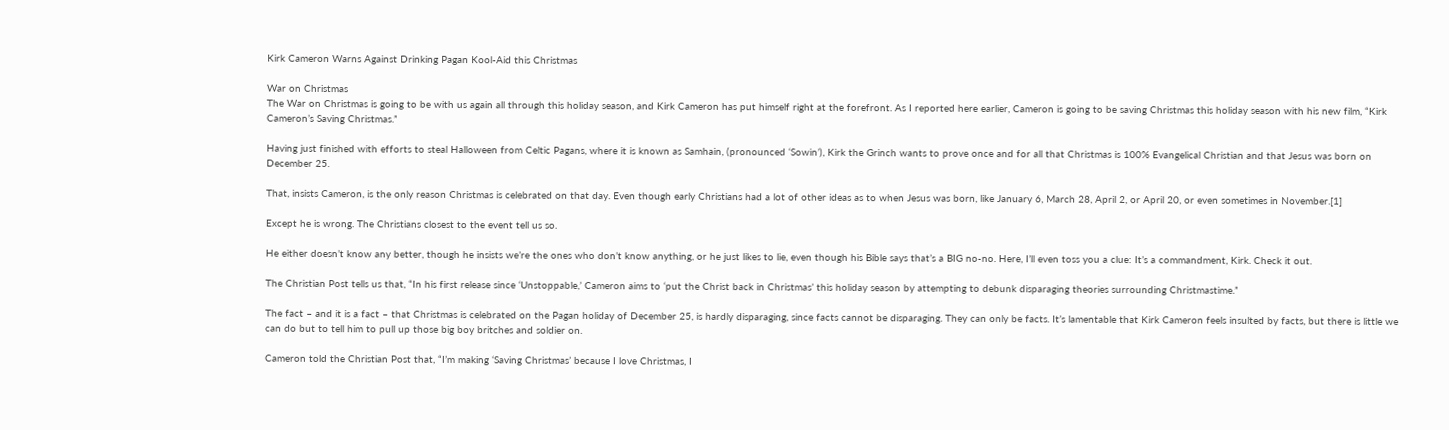Kirk Cameron Warns Against Drinking Pagan Kool-Aid this Christmas

War on Christmas
The War on Christmas is going to be with us again all through this holiday season, and Kirk Cameron has put himself right at the forefront. As I reported here earlier, Cameron is going to be saving Christmas this holiday season with his new film, “Kirk Cameron’s Saving Christmas.”

Having just finished with efforts to steal Halloween from Celtic Pagans, where it is known as Samhain, (pronounced ‘Sowin’), Kirk the Grinch wants to prove once and for all that Christmas is 100% Evangelical Christian and that Jesus was born on December 25.

That, insists Cameron, is the only reason Christmas is celebrated on that day. Even though early Christians had a lot of other ideas as to when Jesus was born, like January 6, March 28, April 2, or April 20, or even sometimes in November.[1]

Except he is wrong. The Christians closest to the event tell us so.

He either doesn’t know any better, though he insists we’re the ones who don’t know anything, or he just likes to lie, even though his Bible says that’s a BIG no-no. Here, I’ll even toss you a clue: It’s a commandment, Kirk. Check it out.

The Christian Post tells us that, “In his first release since ‘Unstoppable,’ Cameron aims to ‘put the Christ back in Christmas’ this holiday season by attempting to debunk disparaging theories surrounding Christmastime.”

The fact – and it is a fact – that Christmas is celebrated on the Pagan holiday of December 25, is hardly disparaging, since facts cannot be disparaging. They can only be facts. It’s lamentable that Kirk Cameron feels insulted by facts, but there is little we can do but to tell him to pull up those big boy britches and soldier on.

Cameron told the Christian Post that, “I’m making ‘Saving Christmas’ because I love Christmas, I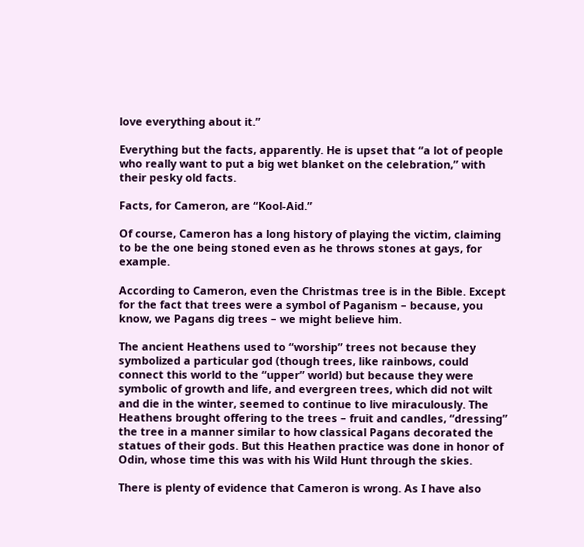love everything about it.”

Everything but the facts, apparently. He is upset that “a lot of people who really want to put a big wet blanket on the celebration,” with their pesky old facts.

Facts, for Cameron, are “Kool-Aid.”

Of course, Cameron has a long history of playing the victim, claiming to be the one being stoned even as he throws stones at gays, for example.

According to Cameron, even the Christmas tree is in the Bible. Except for the fact that trees were a symbol of Paganism – because, you know, we Pagans dig trees – we might believe him.

The ancient Heathens used to “worship” trees not because they symbolized a particular god (though trees, like rainbows, could connect this world to the “upper” world) but because they were symbolic of growth and life, and evergreen trees, which did not wilt and die in the winter, seemed to continue to live miraculously. The Heathens brought offering to the trees – fruit and candles, “dressing” the tree in a manner similar to how classical Pagans decorated the statues of their gods. But this Heathen practice was done in honor of Odin, whose time this was with his Wild Hunt through the skies.

There is plenty of evidence that Cameron is wrong. As I have also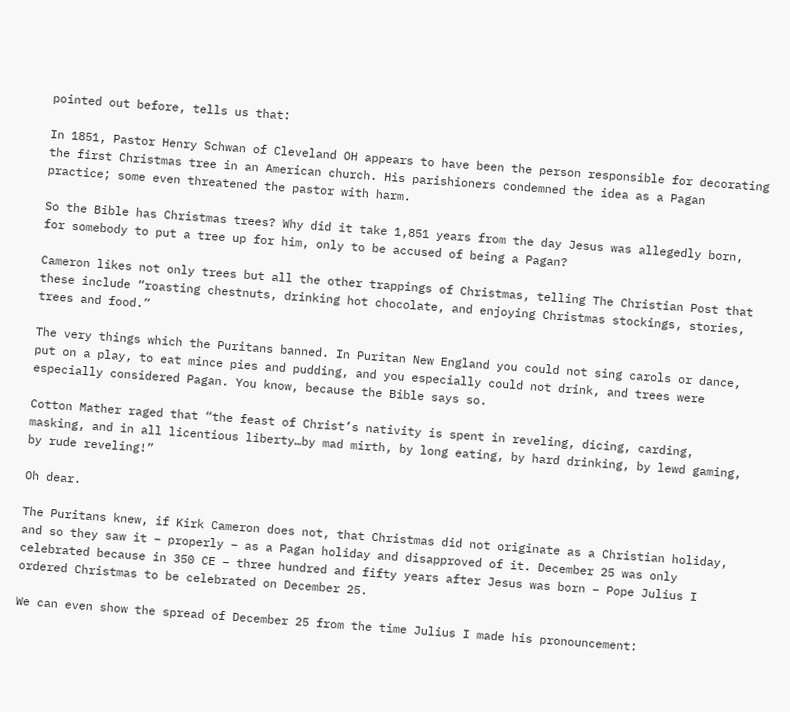pointed out before, tells us that:

In 1851, Pastor Henry Schwan of Cleveland OH appears to have been the person responsible for decorating the first Christmas tree in an American church. His parishioners condemned the idea as a Pagan practice; some even threatened the pastor with harm.

So the Bible has Christmas trees? Why did it take 1,851 years from the day Jesus was allegedly born, for somebody to put a tree up for him, only to be accused of being a Pagan?

Cameron likes not only trees but all the other trappings of Christmas, telling The Christian Post that these include “roasting chestnuts, drinking hot chocolate, and enjoying Christmas stockings, stories, trees and food.”

The very things which the Puritans banned. In Puritan New England you could not sing carols or dance, put on a play, to eat mince pies and pudding, and you especially could not drink, and trees were especially considered Pagan. You know, because the Bible says so.

Cotton Mather raged that “the feast of Christ’s nativity is spent in reveling, dicing, carding, masking, and in all licentious liberty…by mad mirth, by long eating, by hard drinking, by lewd gaming, by rude reveling!”

Oh dear.

The Puritans knew, if Kirk Cameron does not, that Christmas did not originate as a Christian holiday, and so they saw it – properly – as a Pagan holiday and disapproved of it. December 25 was only celebrated because in 350 CE – three hundred and fifty years after Jesus was born – Pope Julius I ordered Christmas to be celebrated on December 25.

We can even show the spread of December 25 from the time Julius I made his pronouncement: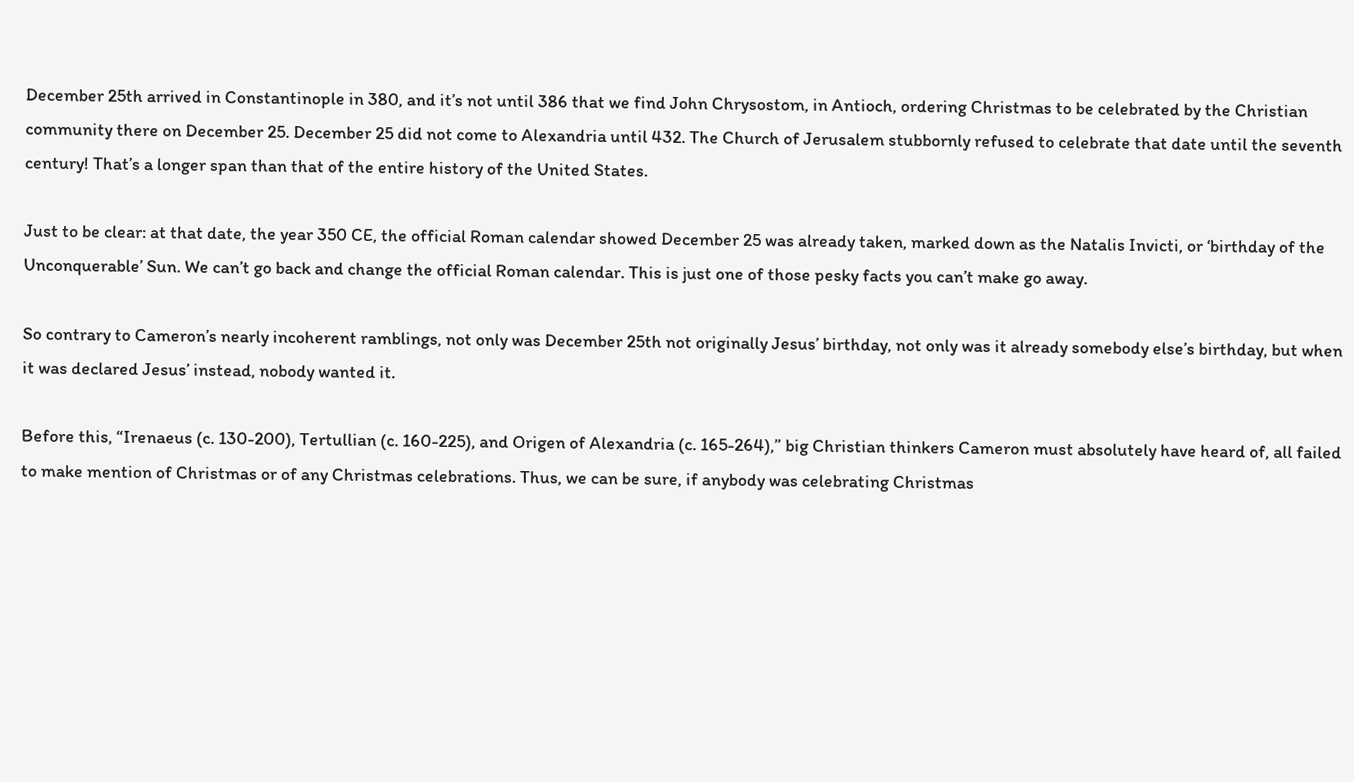December 25th arrived in Constantinople in 380, and it’s not until 386 that we find John Chrysostom, in Antioch, ordering Christmas to be celebrated by the Christian community there on December 25. December 25 did not come to Alexandria until 432. The Church of Jerusalem stubbornly refused to celebrate that date until the seventh century! That’s a longer span than that of the entire history of the United States.

Just to be clear: at that date, the year 350 CE, the official Roman calendar showed December 25 was already taken, marked down as the Natalis Invicti, or ‘birthday of the Unconquerable’ Sun. We can’t go back and change the official Roman calendar. This is just one of those pesky facts you can’t make go away.

So contrary to Cameron’s nearly incoherent ramblings, not only was December 25th not originally Jesus’ birthday, not only was it already somebody else’s birthday, but when it was declared Jesus’ instead, nobody wanted it.

Before this, “Irenaeus (c. 130-200), Tertullian (c. 160-225), and Origen of Alexandria (c. 165-264),” big Christian thinkers Cameron must absolutely have heard of, all failed to make mention of Christmas or of any Christmas celebrations. Thus, we can be sure, if anybody was celebrating Christmas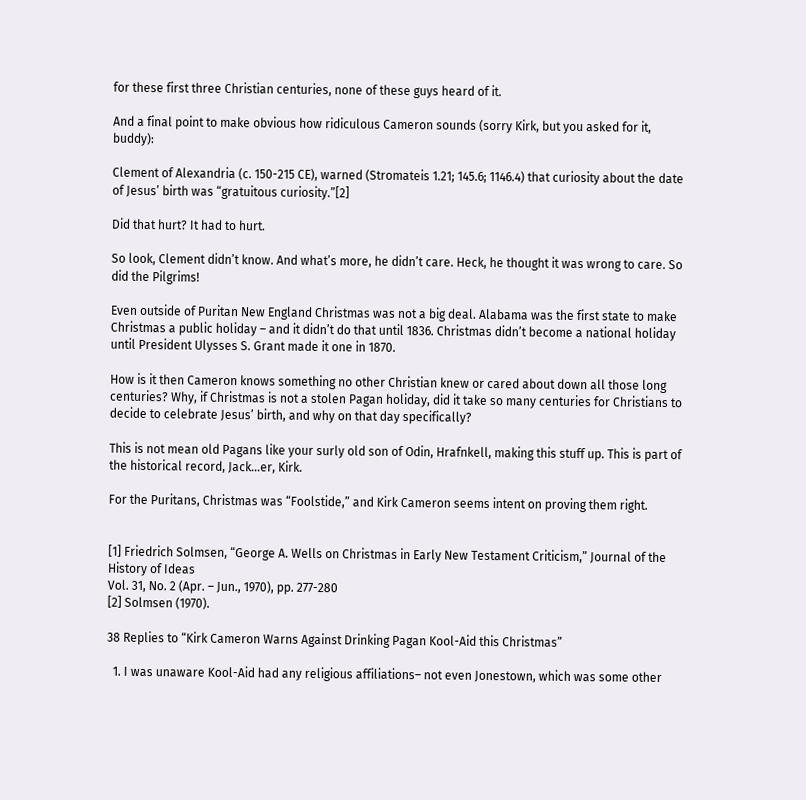for these first three Christian centuries, none of these guys heard of it.

And a final point to make obvious how ridiculous Cameron sounds (sorry Kirk, but you asked for it, buddy):

Clement of Alexandria (c. 150-215 CE), warned (Stromateis 1.21; 145.6; 1146.4) that curiosity about the date of Jesus’ birth was “gratuitous curiosity.”[2]

Did that hurt? It had to hurt.

So look, Clement didn’t know. And what’s more, he didn’t care. Heck, he thought it was wrong to care. So did the Pilgrims!

Even outside of Puritan New England Christmas was not a big deal. Alabama was the first state to make Christmas a public holiday – and it didn’t do that until 1836. Christmas didn’t become a national holiday until President Ulysses S. Grant made it one in 1870.

How is it then Cameron knows something no other Christian knew or cared about down all those long centuries? Why, if Christmas is not a stolen Pagan holiday, did it take so many centuries for Christians to decide to celebrate Jesus’ birth, and why on that day specifically?

This is not mean old Pagans like your surly old son of Odin, Hrafnkell, making this stuff up. This is part of the historical record, Jack…er, Kirk.

For the Puritans, Christmas was “Foolstide,” and Kirk Cameron seems intent on proving them right.


[1] Friedrich Solmsen, “George A. Wells on Christmas in Early New Testament Criticism,” Journal of the History of Ideas
Vol. 31, No. 2 (Apr. – Jun., 1970), pp. 277-280
[2] Solmsen (1970).

38 Replies to “Kirk Cameron Warns Against Drinking Pagan Kool-Aid this Christmas”

  1. I was unaware Kool-Aid had any religious affiliations– not even Jonestown, which was some other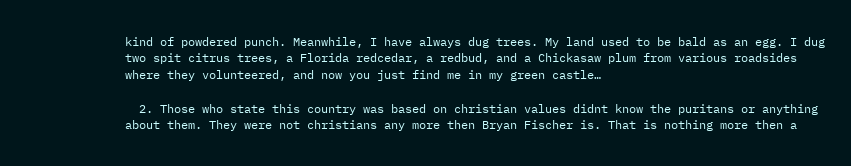kind of powdered punch. Meanwhile, I have always dug trees. My land used to be bald as an egg. I dug two spit citrus trees, a Florida redcedar, a redbud, and a Chickasaw plum from various roadsides where they volunteered, and now you just find me in my green castle…

  2. Those who state this country was based on christian values didnt know the puritans or anything about them. They were not christians any more then Bryan Fischer is. That is nothing more then a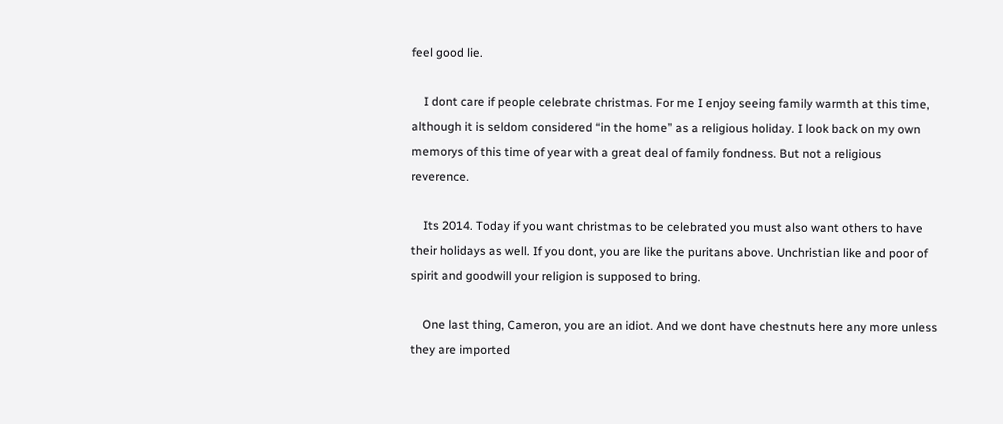feel good lie.

    I dont care if people celebrate christmas. For me I enjoy seeing family warmth at this time, although it is seldom considered “in the home” as a religious holiday. I look back on my own memorys of this time of year with a great deal of family fondness. But not a religious reverence.

    Its 2014. Today if you want christmas to be celebrated you must also want others to have their holidays as well. If you dont, you are like the puritans above. Unchristian like and poor of spirit and goodwill your religion is supposed to bring.

    One last thing, Cameron, you are an idiot. And we dont have chestnuts here any more unless they are imported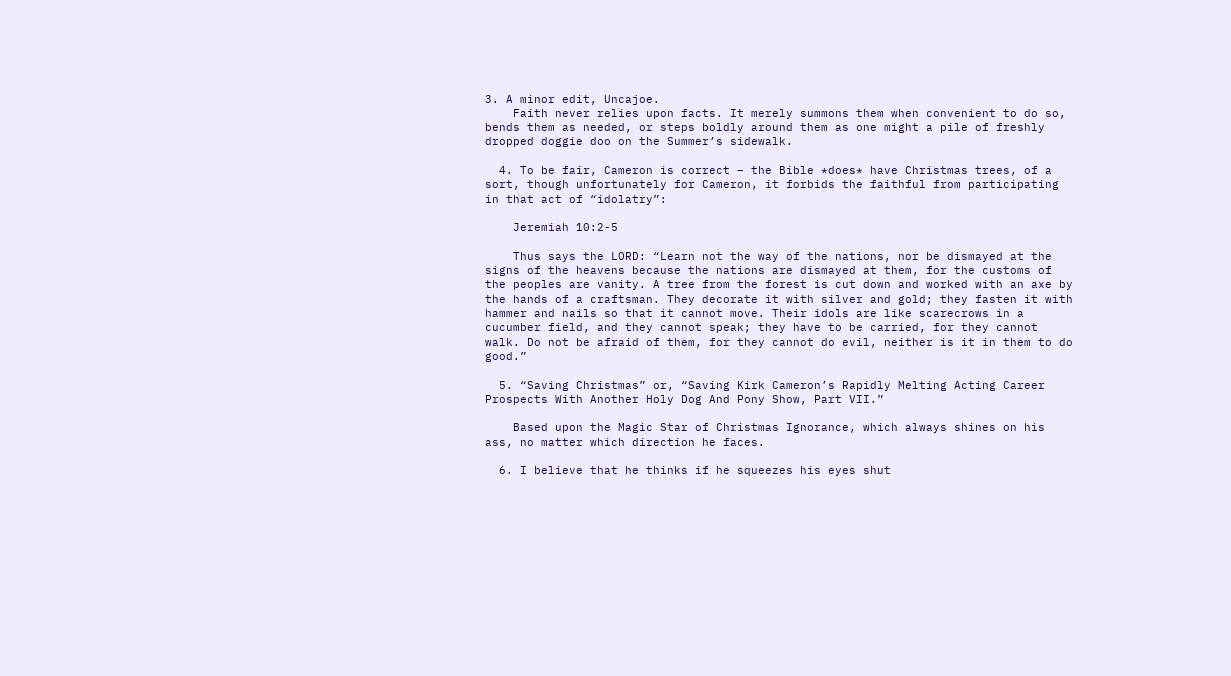3. A minor edit, Uncajoe.
    Faith never relies upon facts. It merely summons them when convenient to do so, bends them as needed, or steps boldly around them as one might a pile of freshly dropped doggie doo on the Summer’s sidewalk.

  4. To be fair, Cameron is correct – the Bible *does* have Christmas trees, of a sort, though unfortunately for Cameron, it forbids the faithful from participating in that act of “idolatry”:

    Jeremiah 10:2-5

    Thus says the LORD: “Learn not the way of the nations, nor be dismayed at the signs of the heavens because the nations are dismayed at them, for the customs of the peoples are vanity. A tree from the forest is cut down and worked with an axe by the hands of a craftsman. They decorate it with silver and gold; they fasten it with hammer and nails so that it cannot move. Their idols are like scarecrows in a cucumber field, and they cannot speak; they have to be carried, for they cannot walk. Do not be afraid of them, for they cannot do evil, neither is it in them to do good.”

  5. “Saving Christmas” or, “Saving Kirk Cameron’s Rapidly Melting Acting Career Prospects With Another Holy Dog And Pony Show, Part VII.”

    Based upon the Magic Star of Christmas Ignorance, which always shines on his ass, no matter which direction he faces.

  6. I believe that he thinks if he squeezes his eyes shut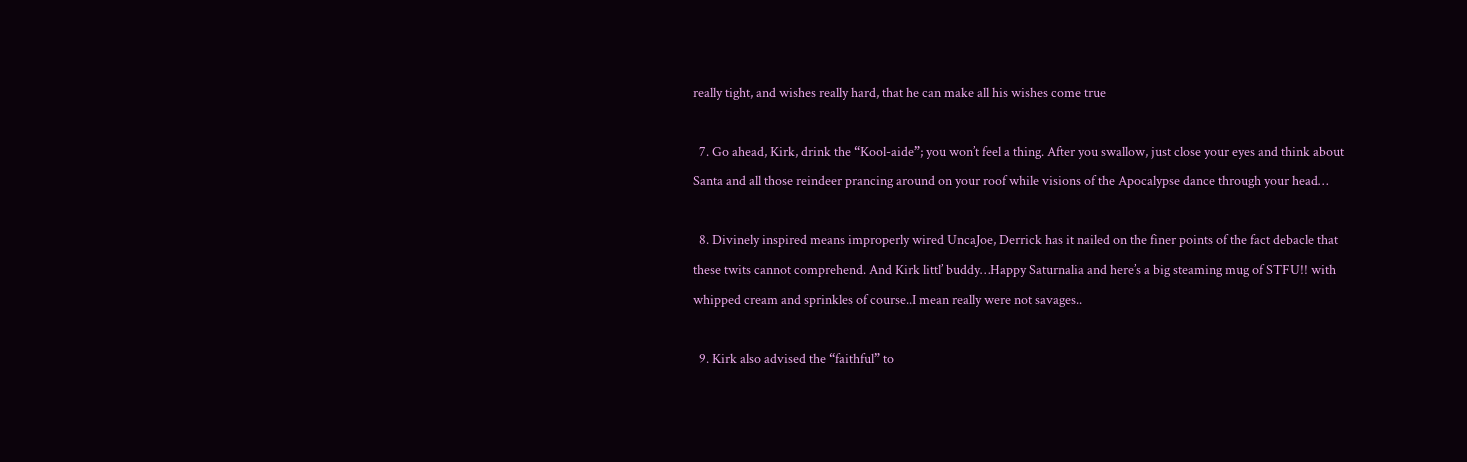really tight, and wishes really hard, that he can make all his wishes come true

  7. Go ahead, Kirk, drink the “Kool-aide”; you won’t feel a thing. After you swallow, just close your eyes and think about Santa and all those reindeer prancing around on your roof while visions of the Apocalypse dance through your head…

  8. Divinely inspired means improperly wired UncaJoe, Derrick has it nailed on the finer points of the fact debacle that these twits cannot comprehend. And Kirk littl’ buddy…Happy Saturnalia and here’s a big steaming mug of STFU!! with whipped cream and sprinkles of course..I mean really were not savages..

  9. Kirk also advised the “faithful” to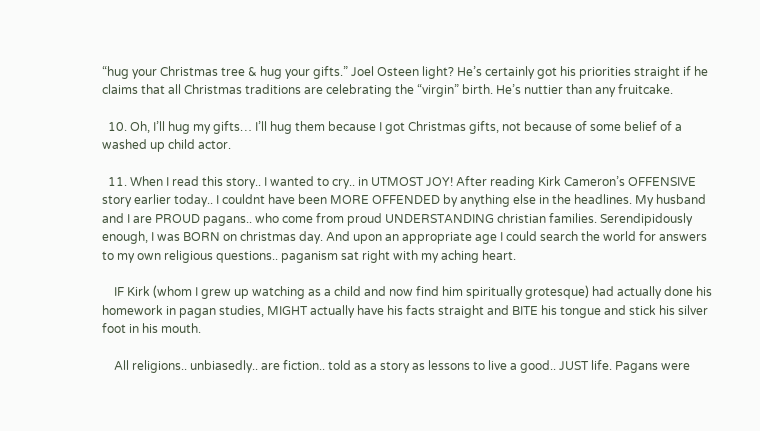“hug your Christmas tree & hug your gifts.” Joel Osteen light? He’s certainly got his priorities straight if he claims that all Christmas traditions are celebrating the “virgin” birth. He’s nuttier than any fruitcake.

  10. Oh, I’ll hug my gifts… I’ll hug them because I got Christmas gifts, not because of some belief of a washed up child actor.

  11. When I read this story.. I wanted to cry.. in UTMOST JOY! After reading Kirk Cameron’s OFFENSIVE story earlier today.. I couldnt have been MORE OFFENDED by anything else in the headlines. My husband and I are PROUD pagans.. who come from proud UNDERSTANDING christian families. Serendipidously enough, I was BORN on christmas day. And upon an appropriate age I could search the world for answers to my own religious questions.. paganism sat right with my aching heart.

    IF Kirk (whom I grew up watching as a child and now find him spiritually grotesque) had actually done his homework in pagan studies, MIGHT actually have his facts straight and BITE his tongue and stick his silver foot in his mouth.

    All religions.. unbiasedly.. are fiction.. told as a story as lessons to live a good.. JUST life. Pagans were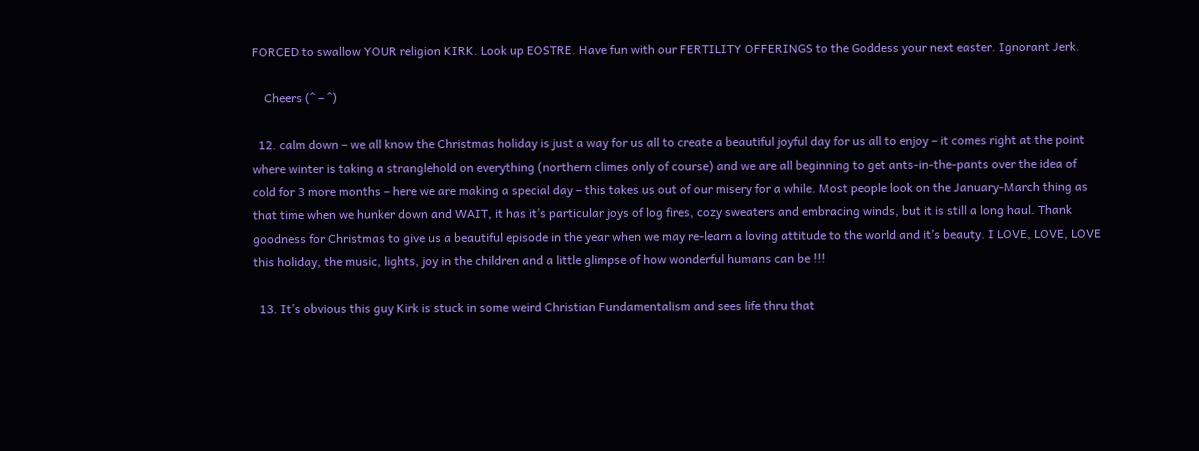FORCED to swallow YOUR religion KIRK. Look up EOSTRE. Have fun with our FERTILITY OFFERINGS to the Goddess your next easter. Ignorant Jerk.

    Cheers (^ – ^)

  12. calm down – we all know the Christmas holiday is just a way for us all to create a beautiful joyful day for us all to enjoy – it comes right at the point where winter is taking a stranglehold on everything (northern climes only of course) and we are all beginning to get ants-in-the-pants over the idea of cold for 3 more months – here we are making a special day – this takes us out of our misery for a while. Most people look on the January-March thing as that time when we hunker down and WAIT, it has it’s particular joys of log fires, cozy sweaters and embracing winds, but it is still a long haul. Thank goodness for Christmas to give us a beautiful episode in the year when we may re-learn a loving attitude to the world and it’s beauty. I LOVE, LOVE, LOVE this holiday, the music, lights, joy in the children and a little glimpse of how wonderful humans can be !!!

  13. It’s obvious this guy Kirk is stuck in some weird Christian Fundamentalism and sees life thru that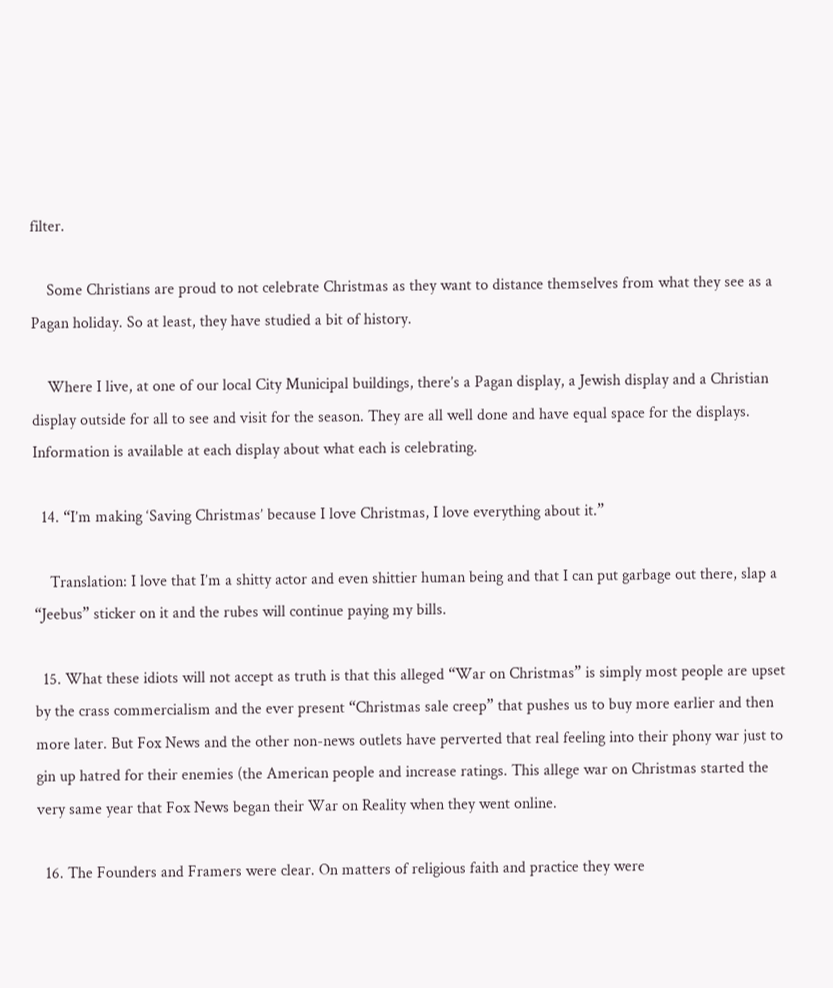filter.

    Some Christians are proud to not celebrate Christmas as they want to distance themselves from what they see as a Pagan holiday. So at least, they have studied a bit of history.

    Where I live, at one of our local City Municipal buildings, there’s a Pagan display, a Jewish display and a Christian display outside for all to see and visit for the season. They are all well done and have equal space for the displays. Information is available at each display about what each is celebrating.

  14. “I’m making ‘Saving Christmas’ because I love Christmas, I love everything about it.”

    Translation: I love that I’m a shitty actor and even shittier human being and that I can put garbage out there, slap a “Jeebus” sticker on it and the rubes will continue paying my bills.

  15. What these idiots will not accept as truth is that this alleged “War on Christmas” is simply most people are upset by the crass commercialism and the ever present “Christmas sale creep” that pushes us to buy more earlier and then more later. But Fox News and the other non-news outlets have perverted that real feeling into their phony war just to gin up hatred for their enemies (the American people and increase ratings. This allege war on Christmas started the very same year that Fox News began their War on Reality when they went online.

  16. The Founders and Framers were clear. On matters of religious faith and practice they were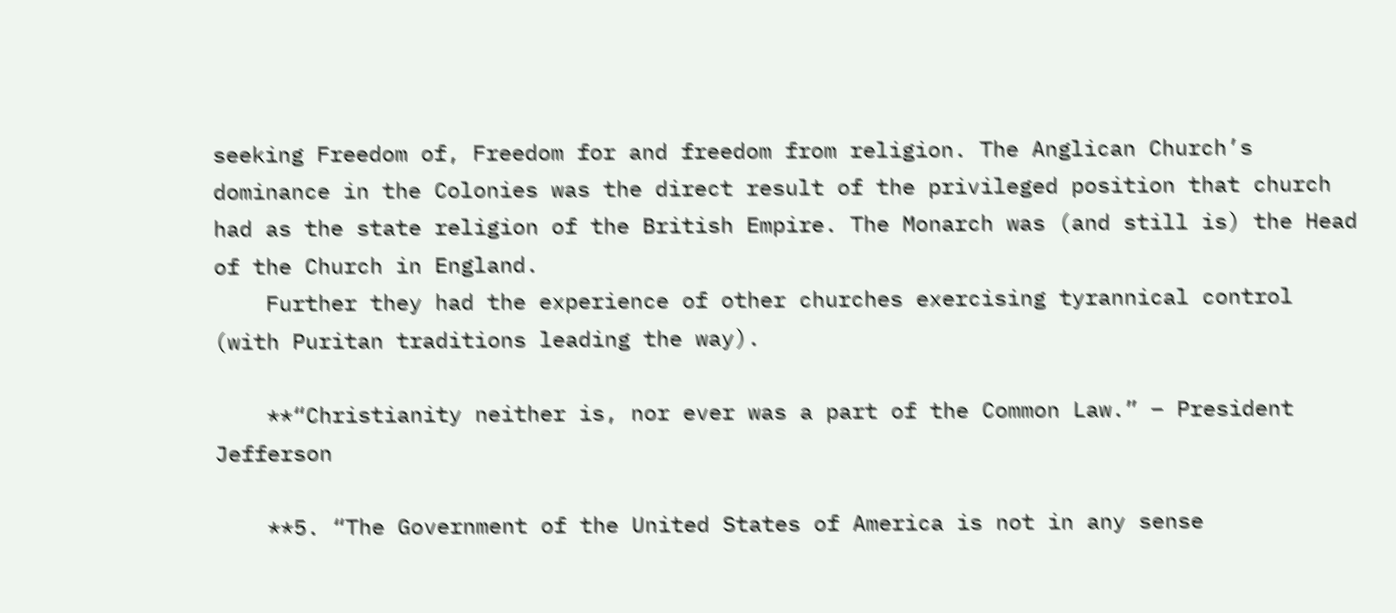seeking Freedom of, Freedom for and freedom from religion. The Anglican Church’s dominance in the Colonies was the direct result of the privileged position that church had as the state religion of the British Empire. The Monarch was (and still is) the Head of the Church in England.
    Further they had the experience of other churches exercising tyrannical control (with Puritan traditions leading the way).

    **“Christianity neither is, nor ever was a part of the Common Law.” – President Jefferson

    **5. “The Government of the United States of America is not in any sense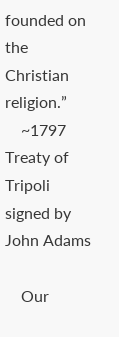founded on the Christian religion.”
    ~1797 Treaty of Tripoli signed by John Adams

    Our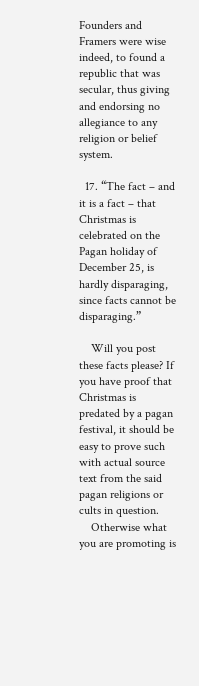Founders and Framers were wise indeed, to found a republic that was secular, thus giving and endorsing no allegiance to any religion or belief system.

  17. “The fact – and it is a fact – that Christmas is celebrated on the Pagan holiday of December 25, is hardly disparaging, since facts cannot be disparaging.”

    Will you post these facts please? If you have proof that Christmas is predated by a pagan festival, it should be easy to prove such with actual source text from the said pagan religions or cults in question.
    Otherwise what you are promoting is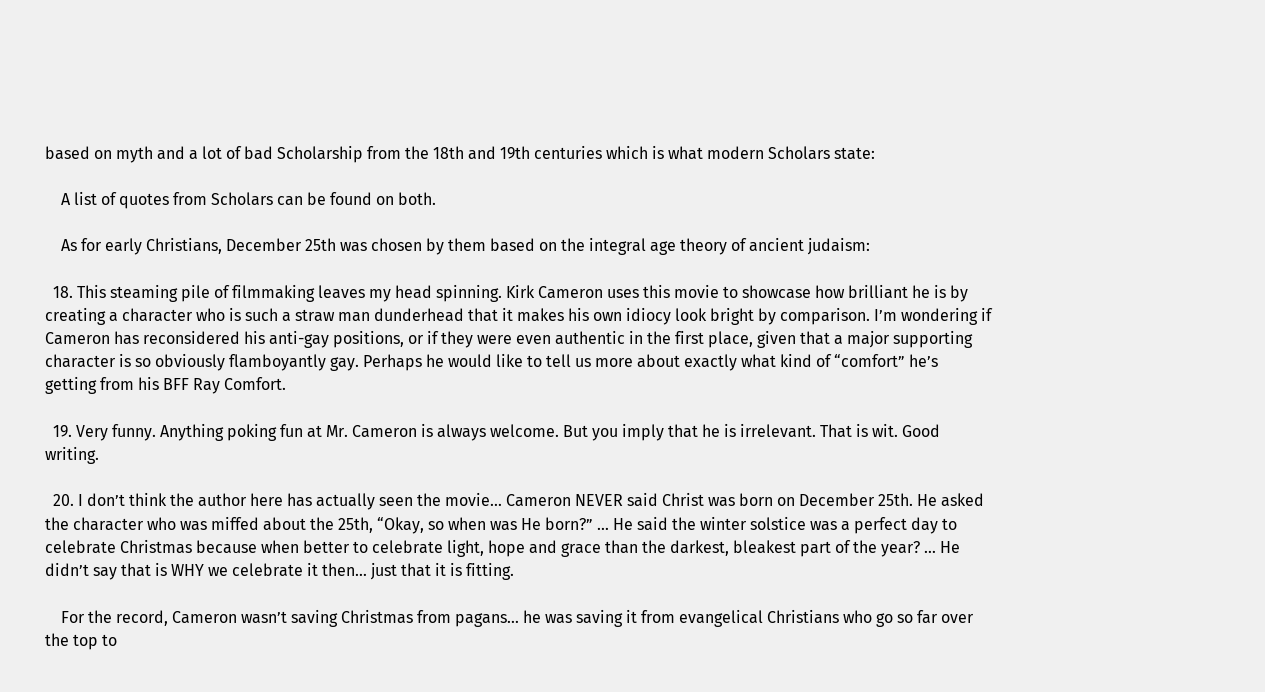based on myth and a lot of bad Scholarship from the 18th and 19th centuries which is what modern Scholars state:

    A list of quotes from Scholars can be found on both.

    As for early Christians, December 25th was chosen by them based on the integral age theory of ancient judaism:

  18. This steaming pile of filmmaking leaves my head spinning. Kirk Cameron uses this movie to showcase how brilliant he is by creating a character who is such a straw man dunderhead that it makes his own idiocy look bright by comparison. I’m wondering if Cameron has reconsidered his anti-gay positions, or if they were even authentic in the first place, given that a major supporting character is so obviously flamboyantly gay. Perhaps he would like to tell us more about exactly what kind of “comfort” he’s getting from his BFF Ray Comfort.

  19. Very funny. Anything poking fun at Mr. Cameron is always welcome. But you imply that he is irrelevant. That is wit. Good writing.

  20. I don’t think the author here has actually seen the movie… Cameron NEVER said Christ was born on December 25th. He asked the character who was miffed about the 25th, “Okay, so when was He born?” … He said the winter solstice was a perfect day to celebrate Christmas because when better to celebrate light, hope and grace than the darkest, bleakest part of the year? … He didn’t say that is WHY we celebrate it then… just that it is fitting.

    For the record, Cameron wasn’t saving Christmas from pagans… he was saving it from evangelical Christians who go so far over the top to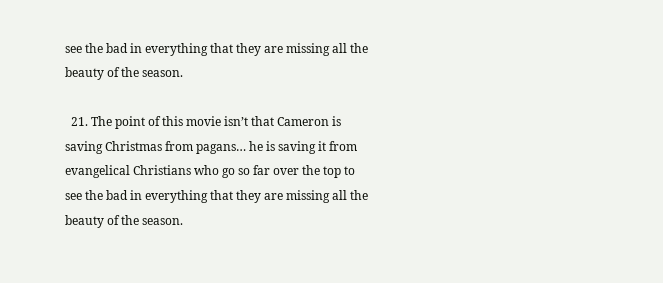see the bad in everything that they are missing all the beauty of the season.

  21. The point of this movie isn’t that Cameron is saving Christmas from pagans… he is saving it from evangelical Christians who go so far over the top to see the bad in everything that they are missing all the beauty of the season.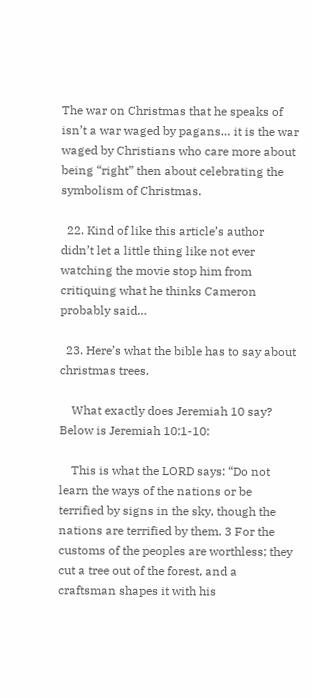The war on Christmas that he speaks of isn’t a war waged by pagans… it is the war waged by Christians who care more about being “right” then about celebrating the symbolism of Christmas.

  22. Kind of like this article’s author didn’t let a little thing like not ever watching the movie stop him from critiquing what he thinks Cameron probably said…

  23. Here’s what the bible has to say about christmas trees.

    What exactly does Jeremiah 10 say? Below is Jeremiah 10:1-10:

    This is what the LORD says: “Do not learn the ways of the nations or be terrified by signs in the sky, though the nations are terrified by them. 3 For the customs of the peoples are worthless; they cut a tree out of the forest, and a craftsman shapes it with his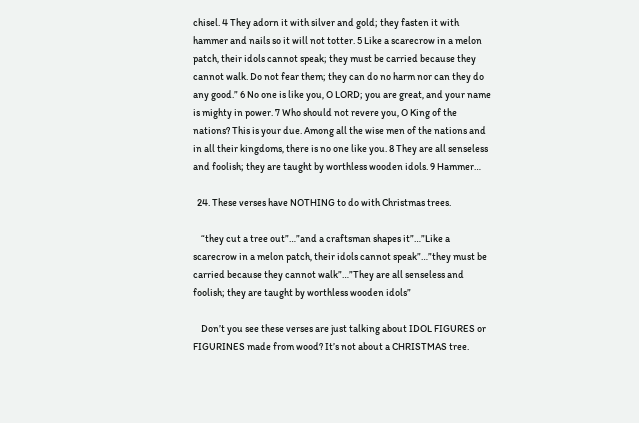chisel. 4 They adorn it with silver and gold; they fasten it with hammer and nails so it will not totter. 5 Like a scarecrow in a melon patch, their idols cannot speak; they must be carried because they cannot walk. Do not fear them; they can do no harm nor can they do any good.” 6 No one is like you, O LORD; you are great, and your name is mighty in power. 7 Who should not revere you, O King of the nations? This is your due. Among all the wise men of the nations and in all their kingdoms, there is no one like you. 8 They are all senseless and foolish; they are taught by worthless wooden idols. 9 Hammer…

  24. These verses have NOTHING to do with Christmas trees.

    “they cut a tree out”…”and a craftsman shapes it”…”Like a scarecrow in a melon patch, their idols cannot speak”…”they must be carried because they cannot walk”…”They are all senseless and foolish; they are taught by worthless wooden idols”

    Don’t you see these verses are just talking about IDOL FIGURES or FIGURINES made from wood? It’s not about a CHRISTMAS tree.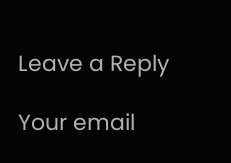Leave a Reply

Your email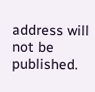address will not be published.